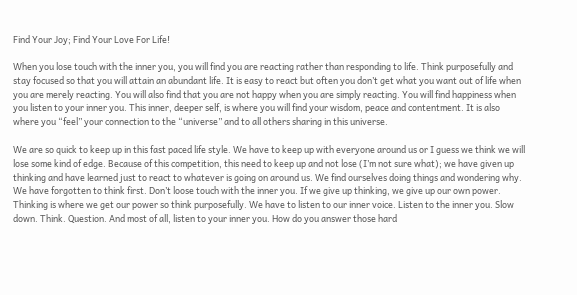Find Your Joy; Find Your Love For Life!

When you lose touch with the inner you, you will find you are reacting rather than responding to life. Think purposefully and stay focused so that you will attain an abundant life. It is easy to react but often you don’t get what you want out of life when you are merely reacting. You will also find that you are not happy when you are simply reacting. You will find happiness when you listen to your inner you. This inner, deeper self, is where you will find your wisdom, peace and contentment. It is also where you “feel” your connection to the “universe” and to all others sharing in this universe.

We are so quick to keep up in this fast paced life style. We have to keep up with everyone around us or I guess we think we will lose some kind of edge. Because of this competition, this need to keep up and not lose (I’m not sure what); we have given up thinking and have learned just to react to whatever is going on around us. We find ourselves doing things and wondering why. We have forgotten to think first. Don’t loose touch with the inner you. If we give up thinking, we give up our own power. Thinking is where we get our power so think purposefully. We have to listen to our inner voice. Listen to the inner you. Slow down. Think. Question. And most of all, listen to your inner you. How do you answer those hard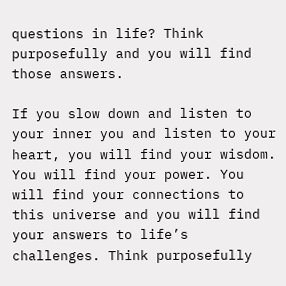questions in life? Think purposefully and you will find those answers.

If you slow down and listen to your inner you and listen to your heart, you will find your wisdom. You will find your power. You will find your connections to this universe and you will find your answers to life’s challenges. Think purposefully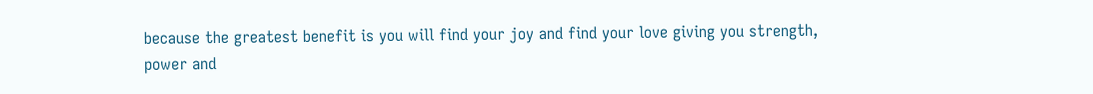because the greatest benefit is you will find your joy and find your love giving you strength, power and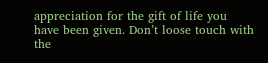appreciation for the gift of life you have been given. Don’t loose touch with the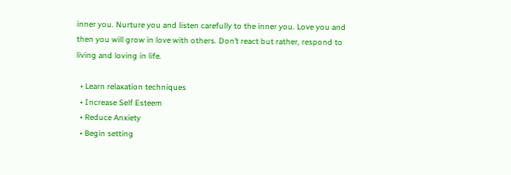inner you. Nurture you and listen carefully to the inner you. Love you and then you will grow in love with others. Don’t react but rather, respond to living and loving in life.

  • Learn relaxation techniques
  • Increase Self Esteem
  • Reduce Anxiety
  • Begin setting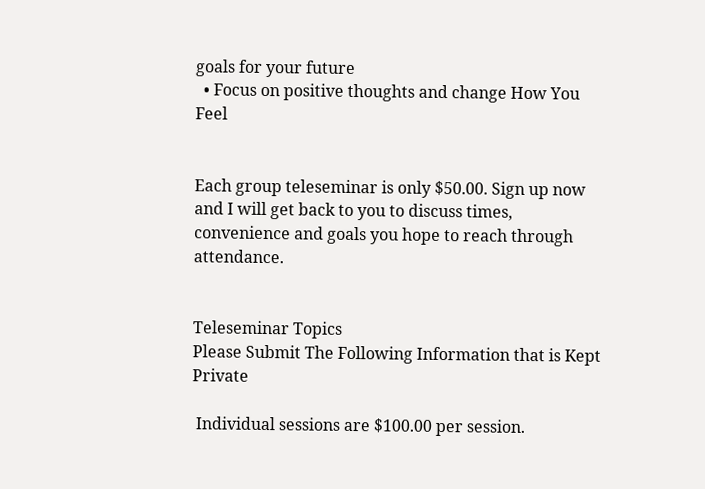goals for your future
  • Focus on positive thoughts and change How You Feel


Each group teleseminar is only $50.00. Sign up now and I will get back to you to discuss times, convenience and goals you hope to reach through attendance.


Teleseminar Topics
Please Submit The Following Information that is Kept Private

 Individual sessions are $100.00 per session.